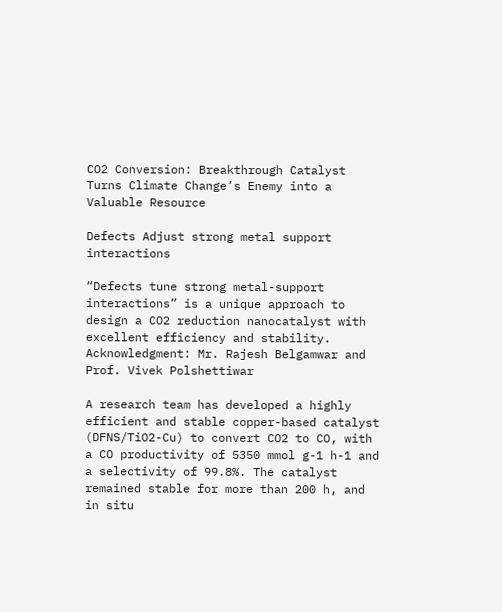CO2 Conversion: Breakthrough Catalyst Turns Climate Change’s Enemy into a Valuable Resource

Defects Adjust strong metal support interactions

“Defects tune strong metal-support interactions” is a unique approach to design a CO2 reduction nanocatalyst with excellent efficiency and stability. Acknowledgment: Mr. Rajesh Belgamwar and Prof. Vivek Polshettiwar

A research team has developed a highly efficient and stable copper-based catalyst (DFNS/TiO2-Cu) to convert CO2 to CO, with a CO productivity of 5350 mmol g-1 h-1 and a selectivity of 99.8%. The catalyst remained stable for more than 200 h, and in situ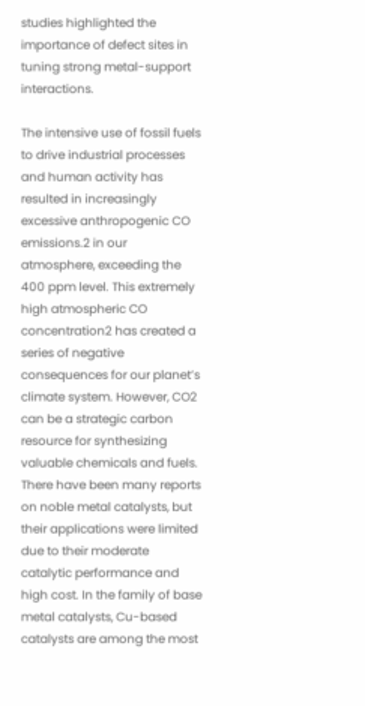studies highlighted the importance of defect sites in tuning strong metal-support interactions.

The intensive use of fossil fuels to drive industrial processes and human activity has resulted in increasingly excessive anthropogenic CO emissions.2 in our atmosphere, exceeding the 400 ppm level. This extremely high atmospheric CO concentration2 has created a series of negative consequences for our planet’s climate system. However, CO2 can be a strategic carbon resource for synthesizing valuable chemicals and fuels. There have been many reports on noble metal catalysts, but their applications were limited due to their moderate catalytic performance and high cost. In the family of base metal catalysts, Cu-based catalysts are among the most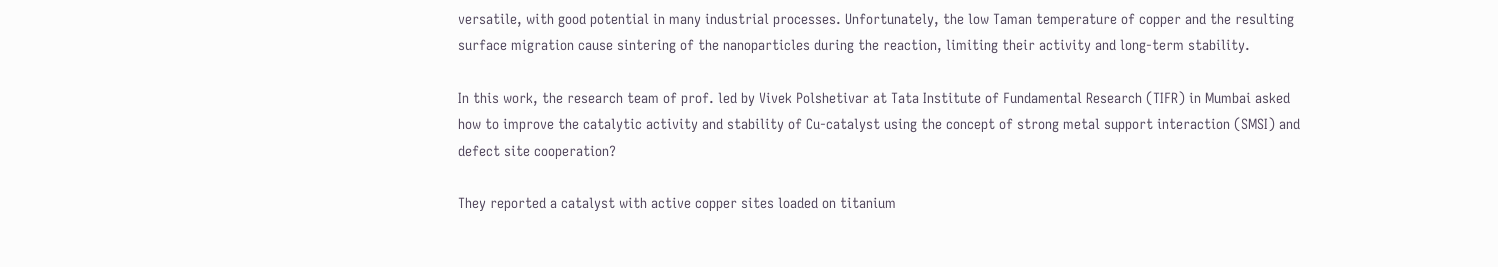versatile, with good potential in many industrial processes. Unfortunately, the low Taman temperature of copper and the resulting surface migration cause sintering of the nanoparticles during the reaction, limiting their activity and long-term stability.

In this work, the research team of prof. led by Vivek Polshetivar at Tata Institute of Fundamental Research (TIFR) in Mumbai asked how to improve the catalytic activity and stability of Cu-catalyst using the concept of strong metal support interaction (SMSI) and defect site cooperation?

They reported a catalyst with active copper sites loaded on titanium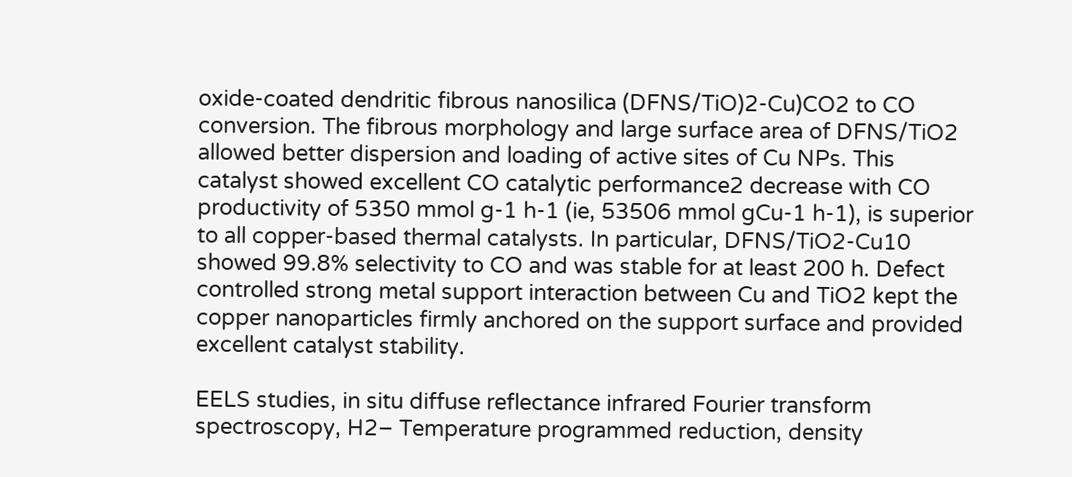oxide-coated dendritic fibrous nanosilica (DFNS/TiO)2-Cu)CO2 to CO conversion. The fibrous morphology and large surface area of DFNS/TiO2 allowed better dispersion and loading of active sites of Cu NPs. This catalyst showed excellent CO catalytic performance2 decrease with CO productivity of 5350 mmol g-1 h-1 (ie, 53506 mmol gCu-1 h-1), is superior to all copper-based thermal catalysts. In particular, DFNS/TiO2-Cu10 showed 99.8% selectivity to CO and was stable for at least 200 h. Defect controlled strong metal support interaction between Cu and TiO2 kept the copper nanoparticles firmly anchored on the support surface and provided excellent catalyst stability.

EELS studies, in situ diffuse reflectance infrared Fourier transform spectroscopy, H2– Temperature programmed reduction, density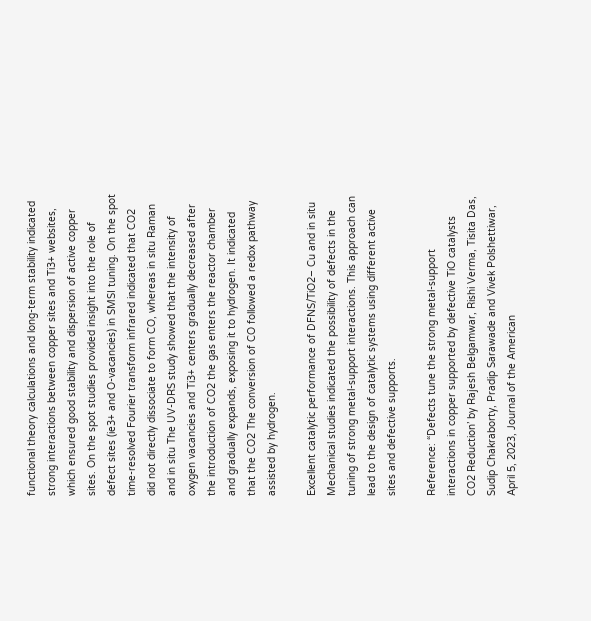functional theory calculations and long-term stability indicated strong interactions between copper sites and Ti3+ websites, which ensured good stability and dispersion of active copper sites. On the spot studies provided insight into the role of defect sites (ie3+ and O-vacancies) in SMSI tuning. On the spot time-resolved Fourier transform infrared indicated that CO2 did not directly dissociate to form CO, whereas in situ Raman and in situ The UV-DRS study showed that the intensity of oxygen vacancies and Ti3+ centers gradually decreased after the introduction of CO2 the gas enters the reactor chamber and gradually expands, exposing it to hydrogen. It indicated that the CO2 The conversion of CO followed a redox pathway assisted by hydrogen.

Excellent catalytic performance of DFNS/TiO2– Cu and in situ Mechanical studies indicated the possibility of defects in the tuning of strong metal-support interactions. This approach can lead to the design of catalytic systems using different active sites and defective supports.

Reference: “Defects tune the strong metal-support interactions in copper supported by defective TiO catalysts CO2 Reduction’ by Rajesh Belgamwar, Rishi Verma, Tisita Das, Sudip Chakraborty, Pradip Sarawade and Vivek Polshettiwar, April 5, 2023, Journal of the American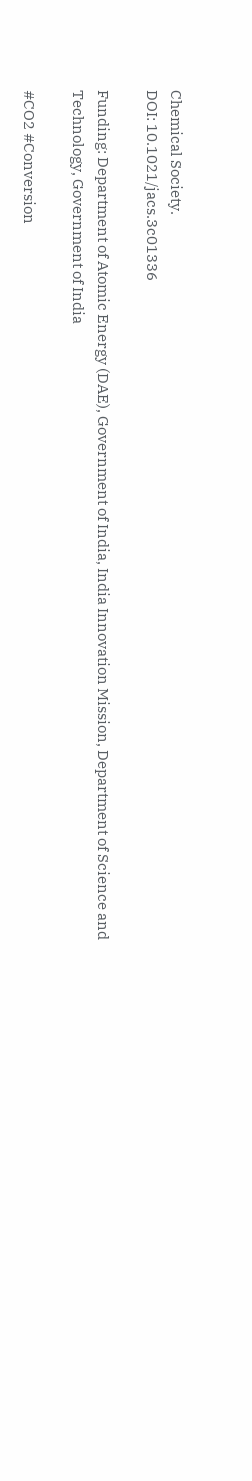Chemical Society.
DOI: 10.1021/jacs.3c01336

Funding: Department of Atomic Energy (DAE), Government of India, India Innovation Mission, Department of Science and Technology, Government of India

#CO2 #Conversion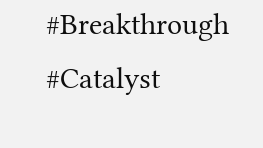#Breakthrough #Catalyst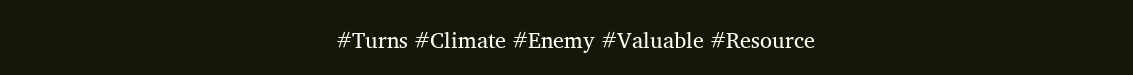#Turns #Climate #Enemy #Valuable #Resource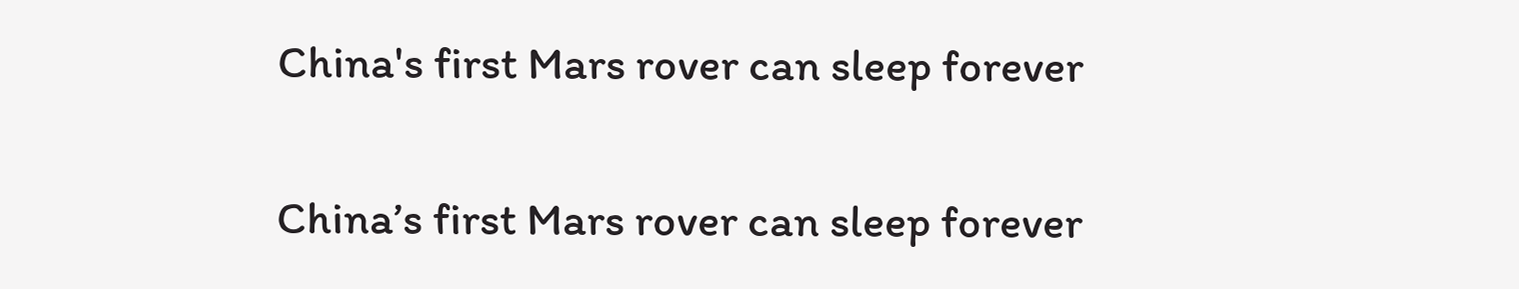China's first Mars rover can sleep forever

China’s first Mars rover can sleep forever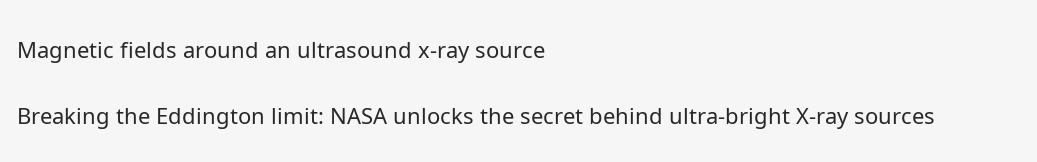Magnetic fields around an ultrasound x-ray source

Breaking the Eddington limit: NASA unlocks the secret behind ultra-bright X-ray sources